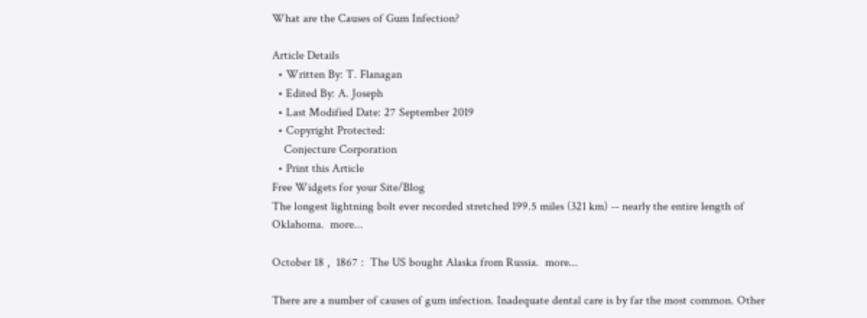What are the Causes of Gum Infection?

Article Details
  • Written By: T. Flanagan
  • Edited By: A. Joseph
  • Last Modified Date: 27 September 2019
  • Copyright Protected:
    Conjecture Corporation
  • Print this Article
Free Widgets for your Site/Blog
The longest lightning bolt ever recorded stretched 199.5 miles (321 km) -- nearly the entire length of Oklahoma.  more...

October 18 ,  1867 :  The US bought Alaska from Russia.  more...

There are a number of causes of gum infection. Inadequate dental care is by far the most common. Other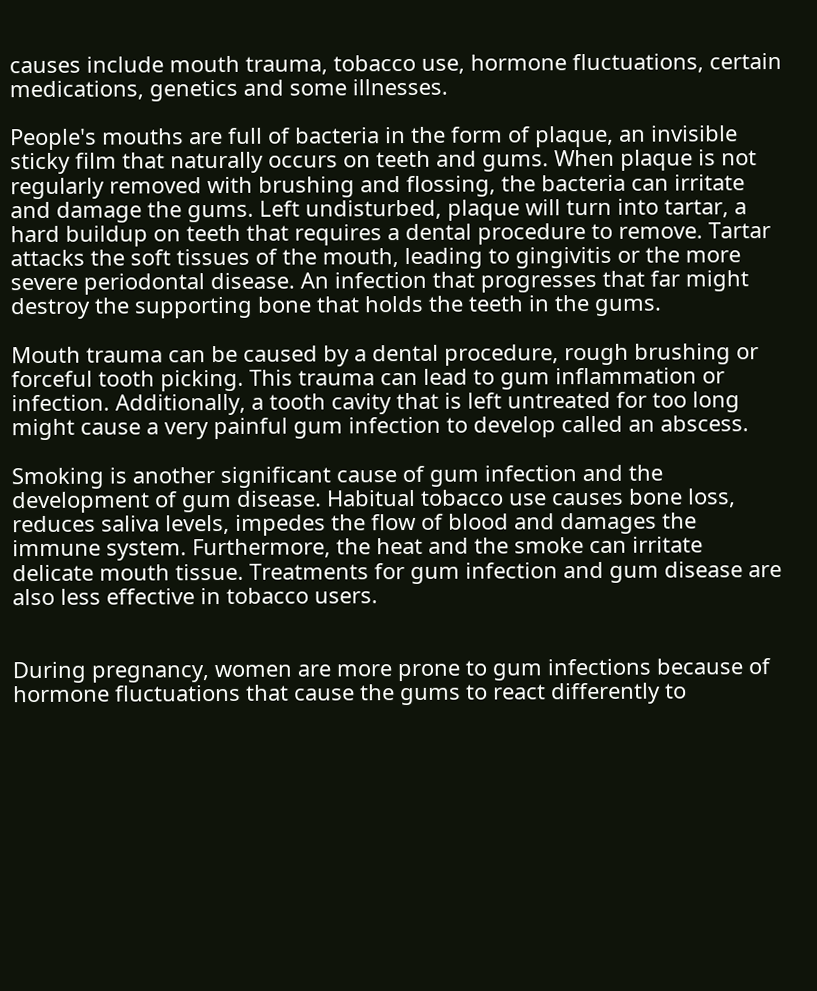causes include mouth trauma, tobacco use, hormone fluctuations, certain medications, genetics and some illnesses.

People's mouths are full of bacteria in the form of plaque, an invisible sticky film that naturally occurs on teeth and gums. When plaque is not regularly removed with brushing and flossing, the bacteria can irritate and damage the gums. Left undisturbed, plaque will turn into tartar, a hard buildup on teeth that requires a dental procedure to remove. Tartar attacks the soft tissues of the mouth, leading to gingivitis or the more severe periodontal disease. An infection that progresses that far might destroy the supporting bone that holds the teeth in the gums.

Mouth trauma can be caused by a dental procedure, rough brushing or forceful tooth picking. This trauma can lead to gum inflammation or infection. Additionally, a tooth cavity that is left untreated for too long might cause a very painful gum infection to develop called an abscess.

Smoking is another significant cause of gum infection and the development of gum disease. Habitual tobacco use causes bone loss, reduces saliva levels, impedes the flow of blood and damages the immune system. Furthermore, the heat and the smoke can irritate delicate mouth tissue. Treatments for gum infection and gum disease are also less effective in tobacco users.


During pregnancy, women are more prone to gum infections because of hormone fluctuations that cause the gums to react differently to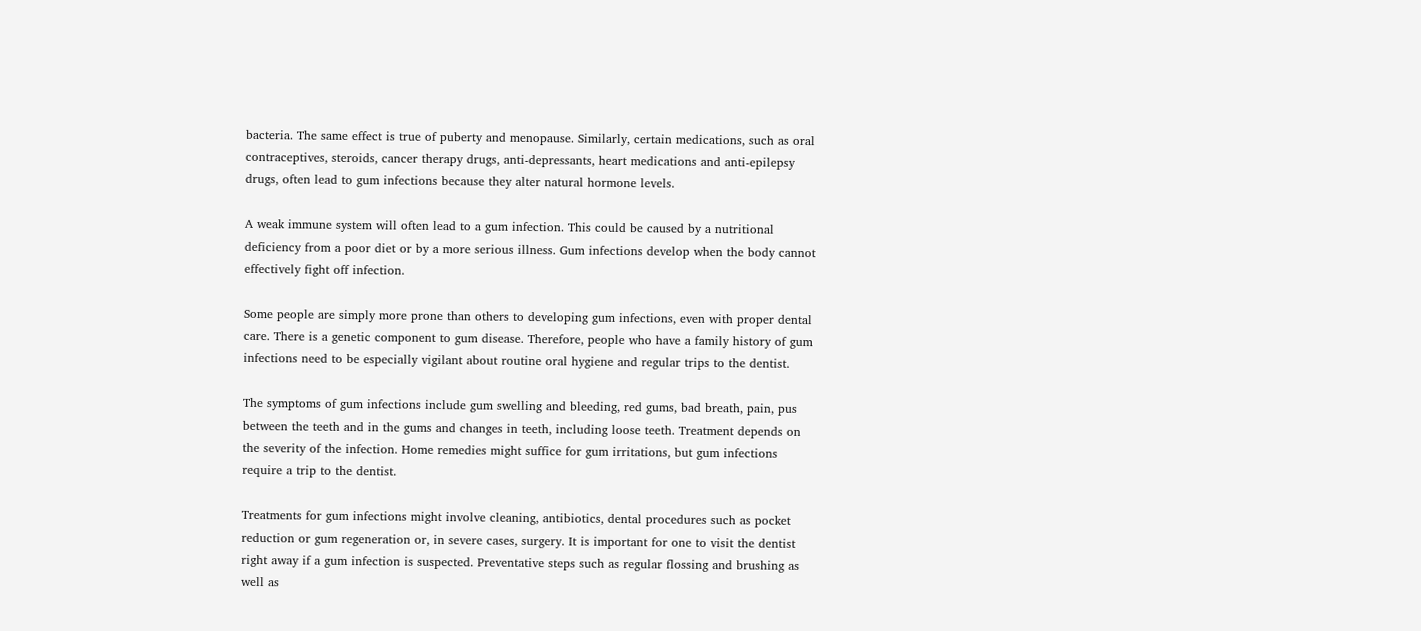bacteria. The same effect is true of puberty and menopause. Similarly, certain medications, such as oral contraceptives, steroids, cancer therapy drugs, anti-depressants, heart medications and anti-epilepsy drugs, often lead to gum infections because they alter natural hormone levels.

A weak immune system will often lead to a gum infection. This could be caused by a nutritional deficiency from a poor diet or by a more serious illness. Gum infections develop when the body cannot effectively fight off infection.

Some people are simply more prone than others to developing gum infections, even with proper dental care. There is a genetic component to gum disease. Therefore, people who have a family history of gum infections need to be especially vigilant about routine oral hygiene and regular trips to the dentist.

The symptoms of gum infections include gum swelling and bleeding, red gums, bad breath, pain, pus between the teeth and in the gums and changes in teeth, including loose teeth. Treatment depends on the severity of the infection. Home remedies might suffice for gum irritations, but gum infections require a trip to the dentist.

Treatments for gum infections might involve cleaning, antibiotics, dental procedures such as pocket reduction or gum regeneration or, in severe cases, surgery. It is important for one to visit the dentist right away if a gum infection is suspected. Preventative steps such as regular flossing and brushing as well as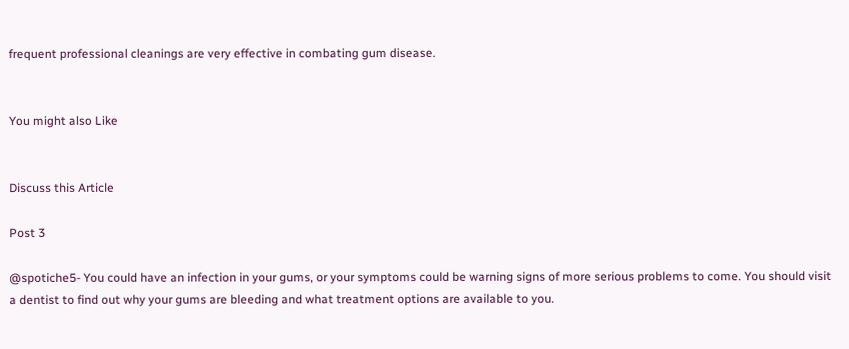frequent professional cleanings are very effective in combating gum disease.


You might also Like


Discuss this Article

Post 3

@spotiche5- You could have an infection in your gums, or your symptoms could be warning signs of more serious problems to come. You should visit a dentist to find out why your gums are bleeding and what treatment options are available to you.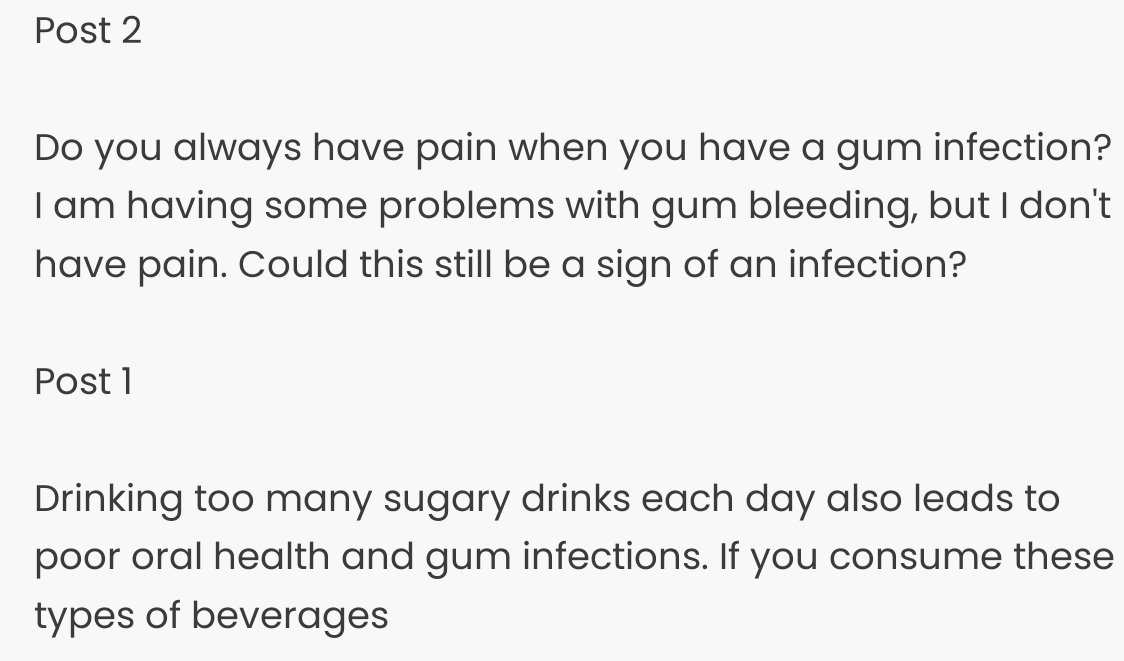Post 2

Do you always have pain when you have a gum infection? I am having some problems with gum bleeding, but I don't have pain. Could this still be a sign of an infection?

Post 1

Drinking too many sugary drinks each day also leads to poor oral health and gum infections. If you consume these types of beverages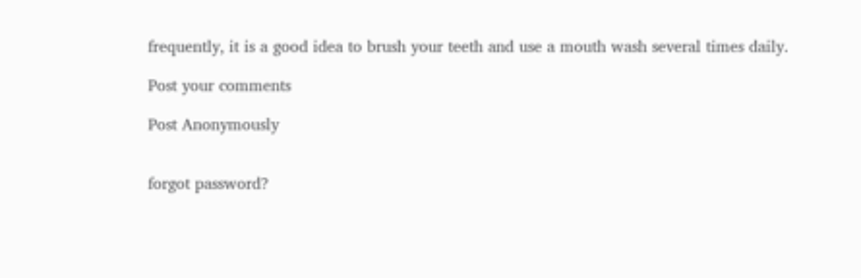frequently, it is a good idea to brush your teeth and use a mouth wash several times daily.

Post your comments

Post Anonymously


forgot password?